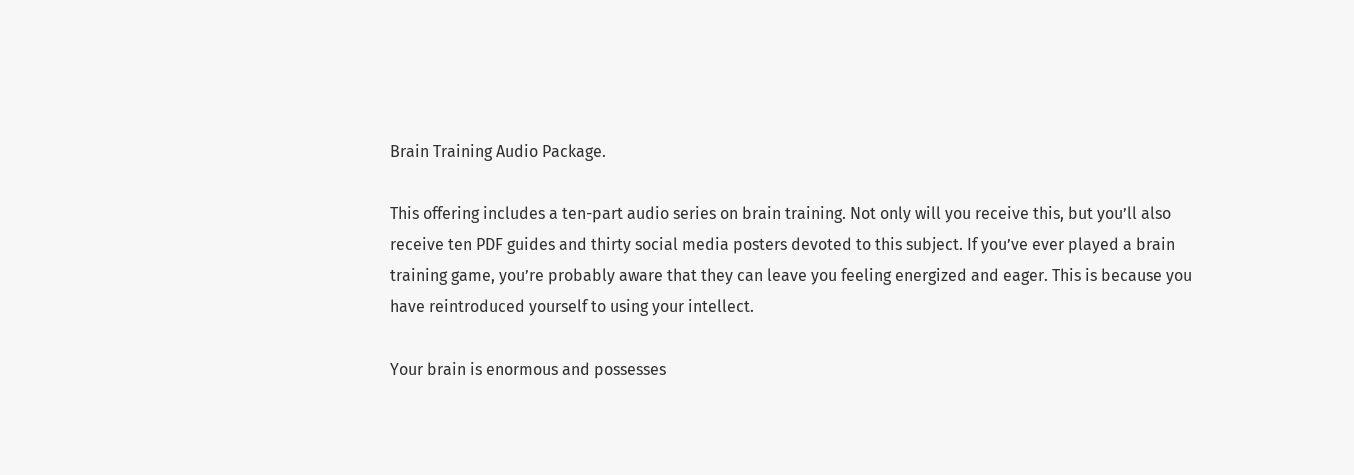Brain Training Audio Package.

This offering includes a ten-part audio series on brain training. Not only will you receive this, but you’ll also receive ten PDF guides and thirty social media posters devoted to this subject. If you’ve ever played a brain training game, you’re probably aware that they can leave you feeling energized and eager. This is because you have reintroduced yourself to using your intellect.

Your brain is enormous and possesses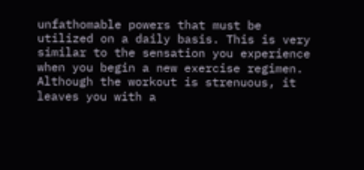unfathomable powers that must be utilized on a daily basis. This is very similar to the sensation you experience when you begin a new exercise regimen. Although the workout is strenuous, it leaves you with a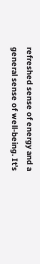refreshed sense of energy and a general sense of well-being. It’s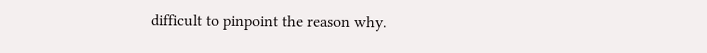difficult to pinpoint the reason why.